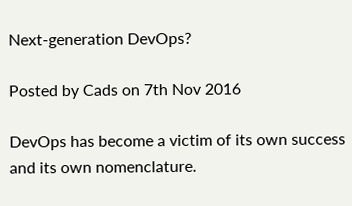Next-generation DevOps?

Posted by Cads on 7th Nov 2016

DevOps has become a victim of its own success and its own nomenclature.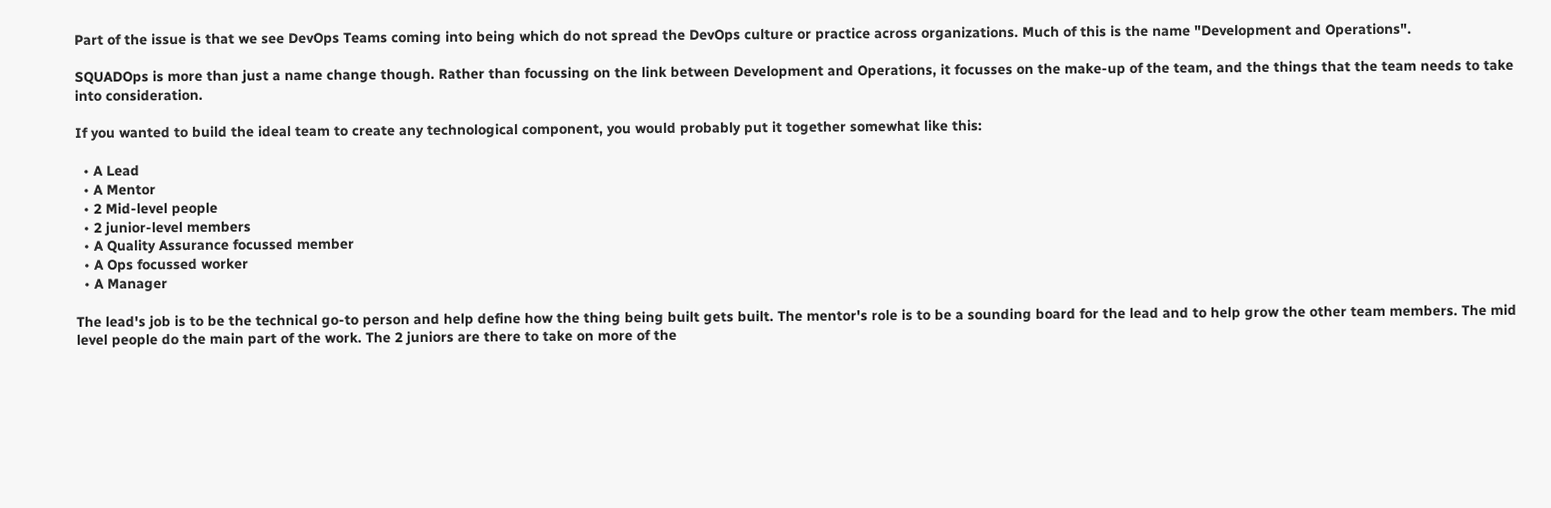Part of the issue is that we see DevOps Teams coming into being which do not spread the DevOps culture or practice across organizations. Much of this is the name "Development and Operations".

SQUADOps is more than just a name change though. Rather than focussing on the link between Development and Operations, it focusses on the make-up of the team, and the things that the team needs to take into consideration.

If you wanted to build the ideal team to create any technological component, you would probably put it together somewhat like this:

  • A Lead
  • A Mentor
  • 2 Mid-level people
  • 2 junior-level members
  • A Quality Assurance focussed member
  • A Ops focussed worker
  • A Manager

The lead's job is to be the technical go-to person and help define how the thing being built gets built. The mentor's role is to be a sounding board for the lead and to help grow the other team members. The mid level people do the main part of the work. The 2 juniors are there to take on more of the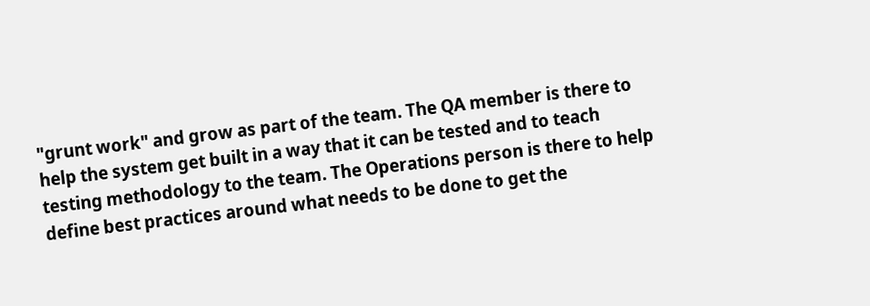"grunt work" and grow as part of the team. The QA member is there to help the system get built in a way that it can be tested and to teach testing methodology to the team. The Operations person is there to help define best practices around what needs to be done to get the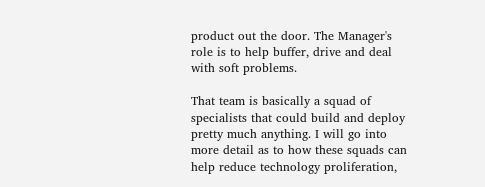product out the door. The Manager's role is to help buffer, drive and deal with soft problems.

That team is basically a squad of specialists that could build and deploy pretty much anything. I will go into more detail as to how these squads can help reduce technology proliferation,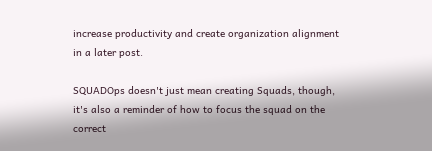increase productivity and create organization alignment in a later post.

SQUADOps doesn't just mean creating Squads, though, it's also a reminder of how to focus the squad on the correct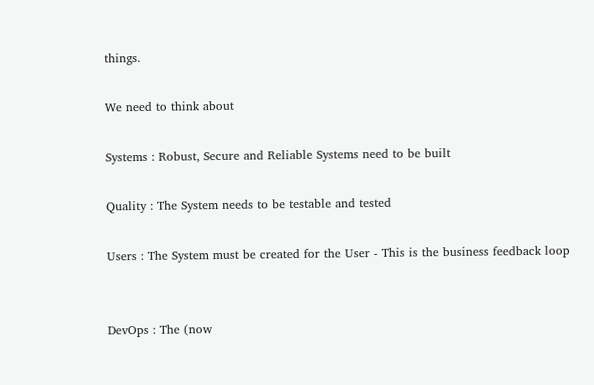things.

We need to think about

Systems : Robust, Secure and Reliable Systems need to be built

Quality : The System needs to be testable and tested

Users : The System must be created for the User - This is the business feedback loop


DevOps : The (now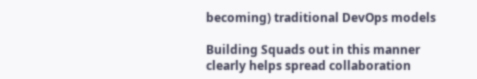becoming) traditional DevOps models

Building Squads out in this manner clearly helps spread collaboration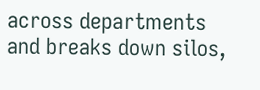across departments and breaks down silos,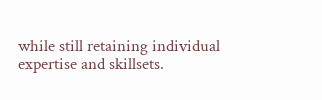while still retaining individual expertise and skillsets.